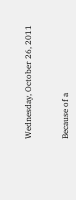Wednesday, October 26, 2011


Because of a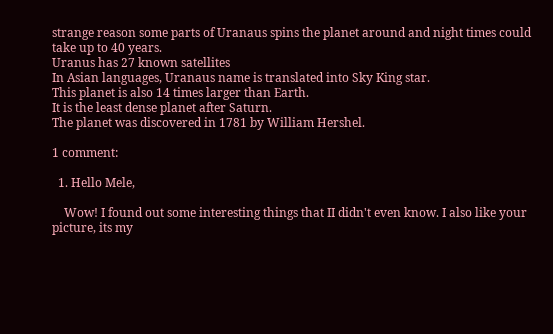strange reason some parts of Uranaus spins the planet around and night times could take up to 40 years.
Uranus has 27 known satellites
In Asian languages, Uranaus name is translated into Sky King star.
This planet is also 14 times larger than Earth.
It is the least dense planet after Saturn.
The planet was discovered in 1781 by William Hershel.

1 comment:

  1. Hello Mele,

    Wow! I found out some interesting things that II didn't even know. I also like your picture, its my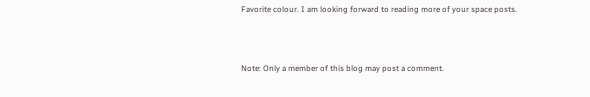Favorite colour. I am looking forward to reading more of your space posts.



Note: Only a member of this blog may post a comment.